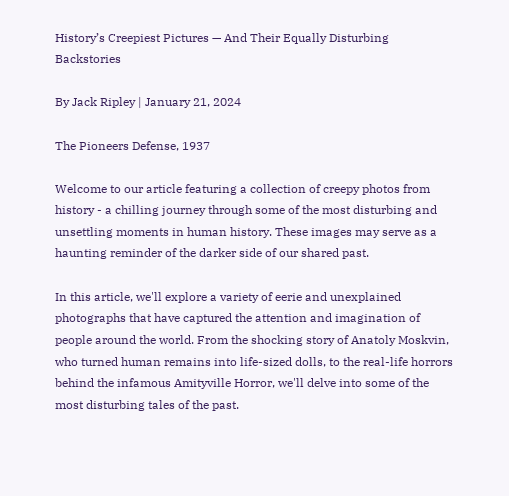History’s Creepiest Pictures — And Their Equally Disturbing Backstories

By Jack Ripley | January 21, 2024

The Pioneers Defense, 1937

Welcome to our article featuring a collection of creepy photos from history - a chilling journey through some of the most disturbing and unsettling moments in human history. These images may serve as a haunting reminder of the darker side of our shared past.

In this article, we'll explore a variety of eerie and unexplained photographs that have captured the attention and imagination of people around the world. From the shocking story of Anatoly Moskvin, who turned human remains into life-sized dolls, to the real-life horrors behind the infamous Amityville Horror, we'll delve into some of the most disturbing tales of the past.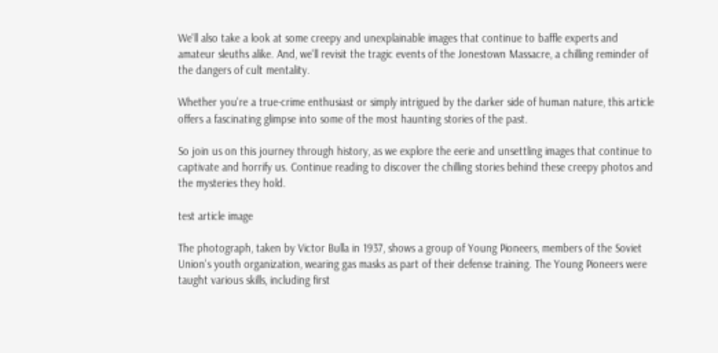We'll also take a look at some creepy and unexplainable images that continue to baffle experts and amateur sleuths alike. And, we'll revisit the tragic events of the Jonestown Massacre, a chilling reminder of the dangers of cult mentality.

Whether you're a true-crime enthusiast or simply intrigued by the darker side of human nature, this article offers a fascinating glimpse into some of the most haunting stories of the past.

So join us on this journey through history, as we explore the eerie and unsettling images that continue to captivate and horrify us. Continue reading to discover the chilling stories behind these creepy photos and the mysteries they hold.

test article image

The photograph, taken by Victor Bulla in 1937, shows a group of Young Pioneers, members of the Soviet Union's youth organization, wearing gas masks as part of their defense training. The Young Pioneers were taught various skills, including first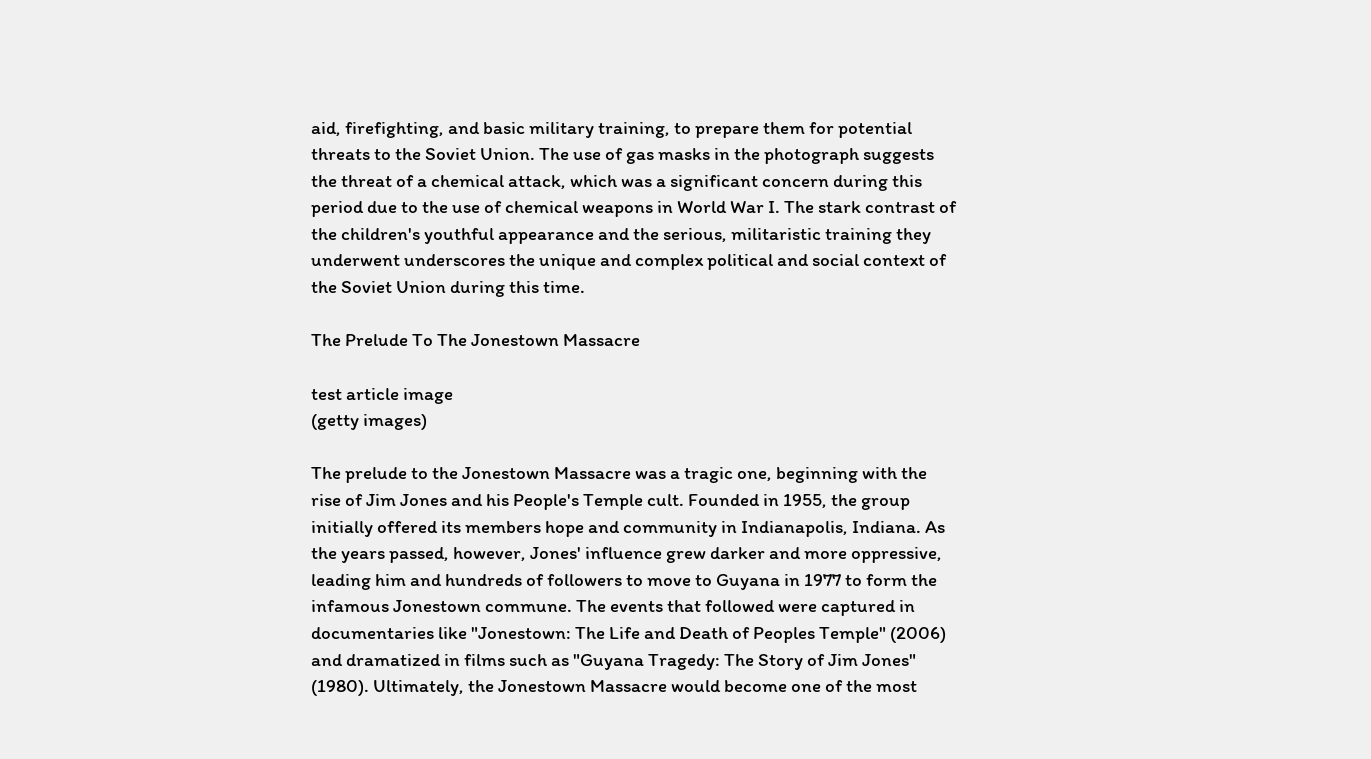aid, firefighting, and basic military training, to prepare them for potential threats to the Soviet Union. The use of gas masks in the photograph suggests the threat of a chemical attack, which was a significant concern during this period due to the use of chemical weapons in World War I. The stark contrast of the children's youthful appearance and the serious, militaristic training they underwent underscores the unique and complex political and social context of the Soviet Union during this time.

The Prelude To The Jonestown Massacre

test article image
(getty images)

The prelude to the Jonestown Massacre was a tragic one, beginning with the rise of Jim Jones and his People's Temple cult. Founded in 1955, the group initially offered its members hope and community in Indianapolis, Indiana. As the years passed, however, Jones' influence grew darker and more oppressive, leading him and hundreds of followers to move to Guyana in 1977 to form the infamous Jonestown commune. The events that followed were captured in documentaries like "Jonestown: The Life and Death of Peoples Temple" (2006) and dramatized in films such as "Guyana Tragedy: The Story of Jim Jones" (1980). Ultimately, the Jonestown Massacre would become one of the most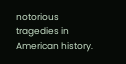notorious tragedies in American history.